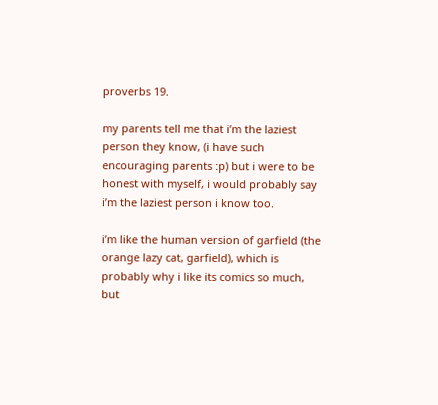proverbs 19.

my parents tell me that i’m the laziest person they know, (i have such encouraging parents :p) but i were to be honest with myself, i would probably say i’m the laziest person i know too.

i’m like the human version of garfield (the orange lazy cat, garfield), which is probably why i like its comics so much, but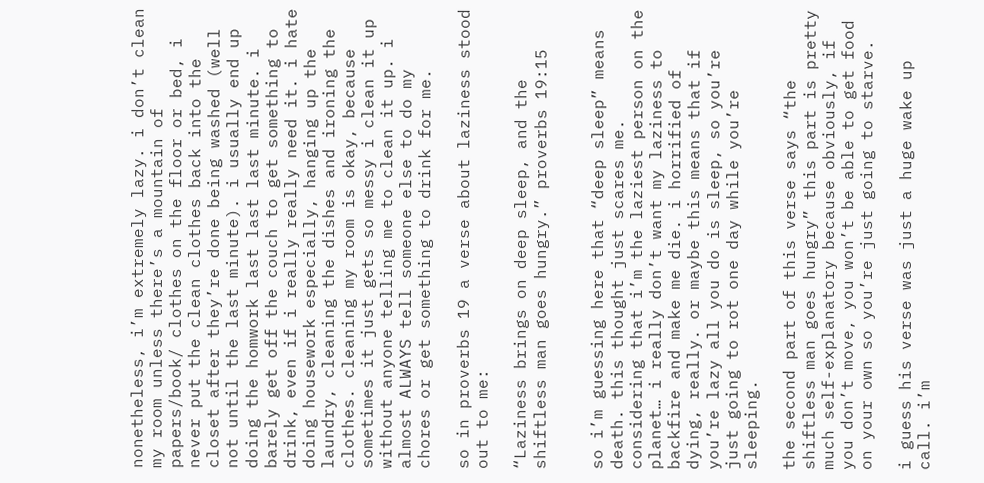nonetheless, i’m extremely lazy. i don’t clean my room unless there’s a mountain of papers/book/ clothes on the floor or bed, i never put the clean clothes back into the closet after they’re done being washed (well not until the last minute). i usually end up doing the homwork last last last minute. i barely get off the couch to get something to drink, even if i really really need it. i hate doing housework especially, hanging up the laundry, cleaning the dishes and ironing the clothes. cleaning my room is okay, because sometimes it just gets so messy i clean it up without anyone telling me to clean it up. i almost ALWAYS tell someone else to do my chores or get something to drink for me.

so in proverbs 19 a verse about laziness stood out to me:

“Laziness brings on deep sleep, and the shiftless man goes hungry.” proverbs 19:15


so i’m guessing here that “deep sleep” means death. this thought just scares me. considering that i’m the laziest person on the planet… i really don’t want my laziness to backfire and make me die. i horrified of dying, really. or maybe this means that if you’re lazy all you do is sleep, so you’re just going to rot one day while you’re sleeping.

the second part of this verse says “the shiftless man goes hungry” this part is pretty much self-explanatory because obviously, if you don’t move, you won’t be able to get food on your own so you’re just going to starve.

i guess his verse was just a huge wake up call. i’m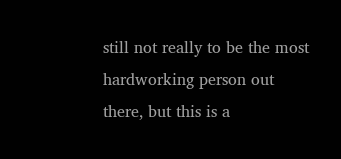still not really to be the most hardworking person out there, but this is a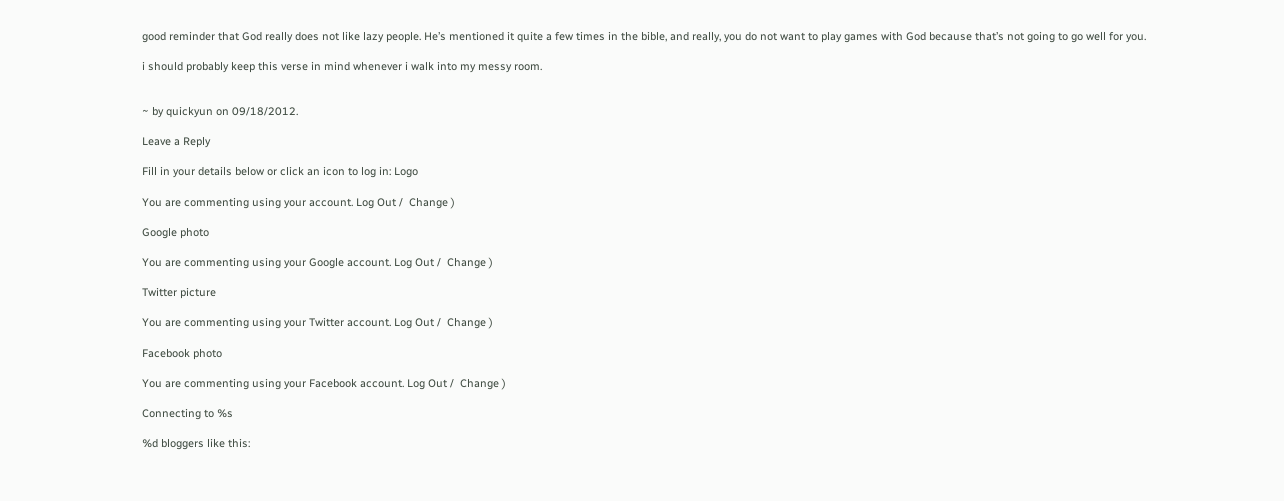good reminder that God really does not like lazy people. He’s mentioned it quite a few times in the bible, and really, you do not want to play games with God because that’s not going to go well for you.

i should probably keep this verse in mind whenever i walk into my messy room.


~ by quickyun on 09/18/2012.

Leave a Reply

Fill in your details below or click an icon to log in: Logo

You are commenting using your account. Log Out /  Change )

Google photo

You are commenting using your Google account. Log Out /  Change )

Twitter picture

You are commenting using your Twitter account. Log Out /  Change )

Facebook photo

You are commenting using your Facebook account. Log Out /  Change )

Connecting to %s

%d bloggers like this: